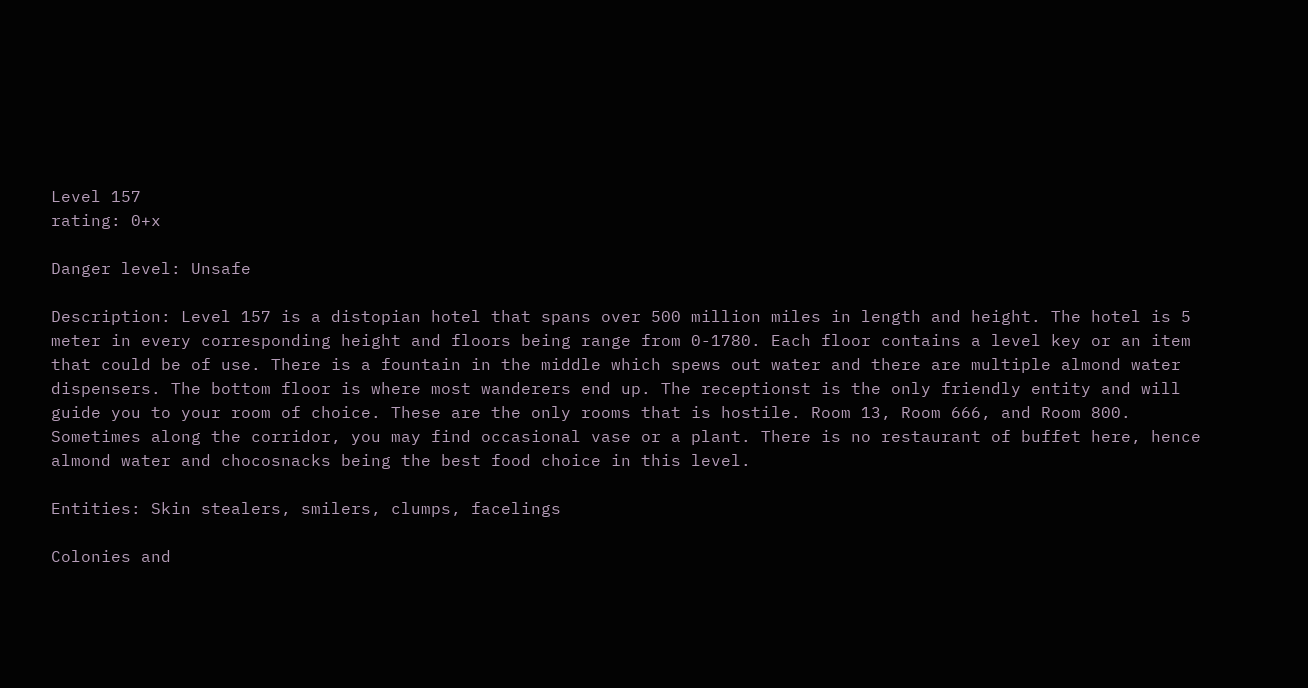Level 157
rating: 0+x

Danger level: Unsafe

Description: Level 157 is a distopian hotel that spans over 500 million miles in length and height. The hotel is 5 meter in every corresponding height and floors being range from 0-1780. Each floor contains a level key or an item that could be of use. There is a fountain in the middle which spews out water and there are multiple almond water dispensers. The bottom floor is where most wanderers end up. The receptionst is the only friendly entity and will guide you to your room of choice. These are the only rooms that is hostile. Room 13, Room 666, and Room 800. Sometimes along the corridor, you may find occasional vase or a plant. There is no restaurant of buffet here, hence almond water and chocosnacks being the best food choice in this level.

Entities: Skin stealers, smilers, clumps, facelings

Colonies and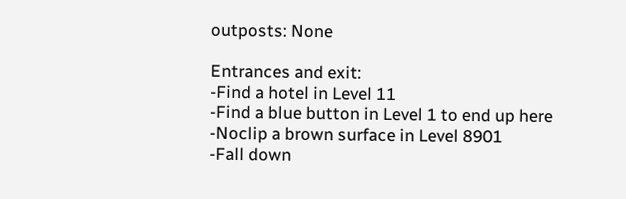outposts: None

Entrances and exit:
-Find a hotel in Level 11
-Find a blue button in Level 1 to end up here
-Noclip a brown surface in Level 8901
-Fall down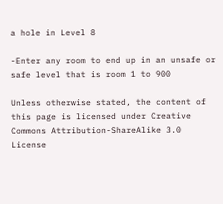a hole in Level 8

-Enter any room to end up in an unsafe or safe level that is room 1 to 900

Unless otherwise stated, the content of this page is licensed under Creative Commons Attribution-ShareAlike 3.0 License